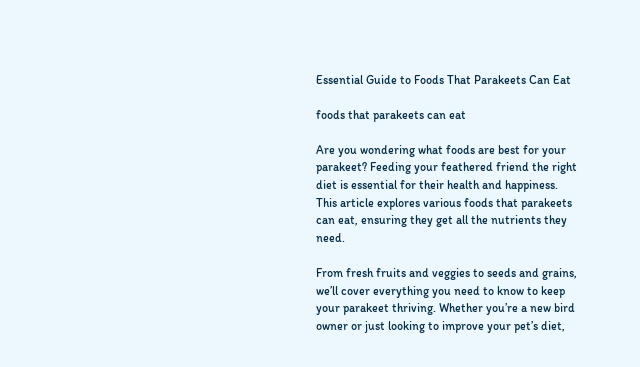Essential Guide to Foods That Parakeets Can Eat

foods that parakeets can eat

Are you wondering what foods are best for your parakeet? Feeding your feathered friend the right diet is essential for their health and happiness. This article explores various foods that parakeets can eat, ensuring they get all the nutrients they need.

From fresh fruits and veggies to seeds and grains, we’ll cover everything you need to know to keep your parakeet thriving. Whether you’re a new bird owner or just looking to improve your pet’s diet,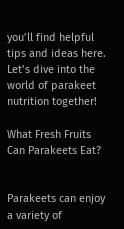you’ll find helpful tips and ideas here. Let’s dive into the world of parakeet nutrition together!

What Fresh Fruits Can Parakeets Eat?


Parakeets can enjoy a variety of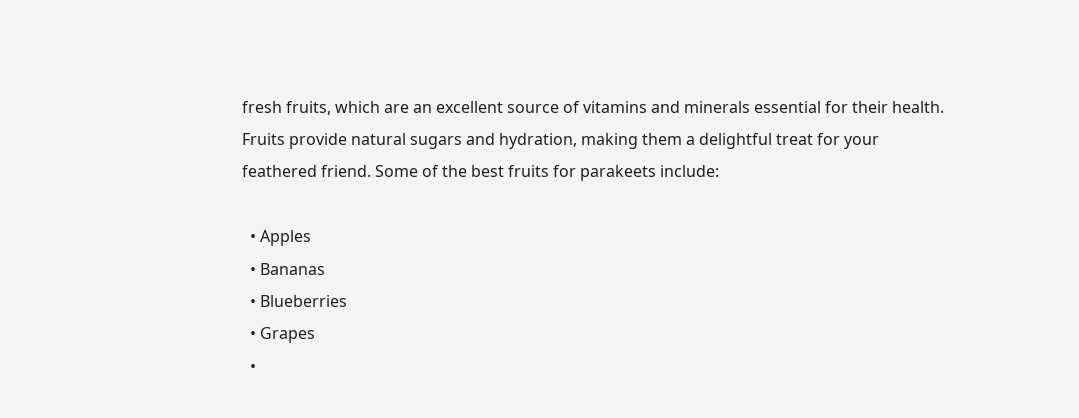fresh fruits, which are an excellent source of vitamins and minerals essential for their health. Fruits provide natural sugars and hydration, making them a delightful treat for your feathered friend. Some of the best fruits for parakeets include:

  • Apples
  • Bananas
  • Blueberries
  • Grapes
  •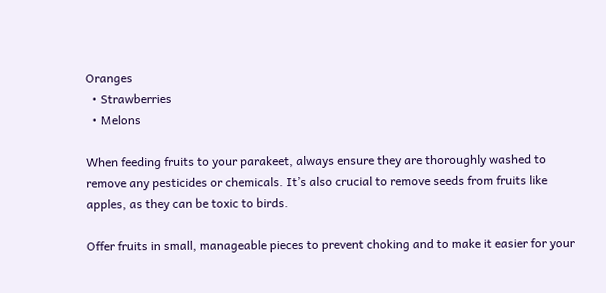Oranges
  • Strawberries
  • Melons

When feeding fruits to your parakeet, always ensure they are thoroughly washed to remove any pesticides or chemicals. It’s also crucial to remove seeds from fruits like apples, as they can be toxic to birds.

Offer fruits in small, manageable pieces to prevent choking and to make it easier for your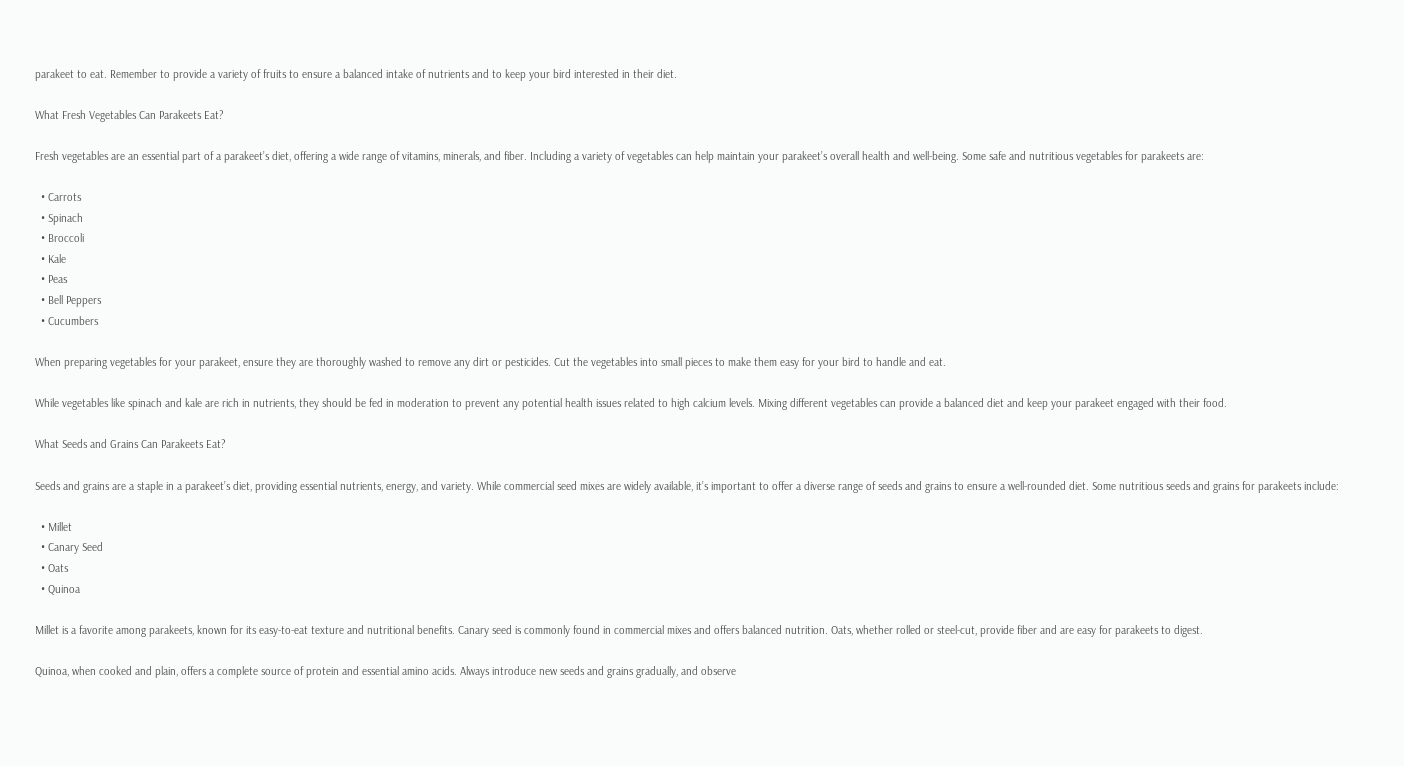parakeet to eat. Remember to provide a variety of fruits to ensure a balanced intake of nutrients and to keep your bird interested in their diet.

What Fresh Vegetables Can Parakeets Eat?

Fresh vegetables are an essential part of a parakeet’s diet, offering a wide range of vitamins, minerals, and fiber. Including a variety of vegetables can help maintain your parakeet’s overall health and well-being. Some safe and nutritious vegetables for parakeets are:

  • Carrots
  • Spinach
  • Broccoli
  • Kale
  • Peas
  • Bell Peppers
  • Cucumbers

When preparing vegetables for your parakeet, ensure they are thoroughly washed to remove any dirt or pesticides. Cut the vegetables into small pieces to make them easy for your bird to handle and eat.

While vegetables like spinach and kale are rich in nutrients, they should be fed in moderation to prevent any potential health issues related to high calcium levels. Mixing different vegetables can provide a balanced diet and keep your parakeet engaged with their food.

What Seeds and Grains Can Parakeets Eat?

Seeds and grains are a staple in a parakeet’s diet, providing essential nutrients, energy, and variety. While commercial seed mixes are widely available, it’s important to offer a diverse range of seeds and grains to ensure a well-rounded diet. Some nutritious seeds and grains for parakeets include:

  • Millet
  • Canary Seed
  • Oats
  • Quinoa

Millet is a favorite among parakeets, known for its easy-to-eat texture and nutritional benefits. Canary seed is commonly found in commercial mixes and offers balanced nutrition. Oats, whether rolled or steel-cut, provide fiber and are easy for parakeets to digest.

Quinoa, when cooked and plain, offers a complete source of protein and essential amino acids. Always introduce new seeds and grains gradually, and observe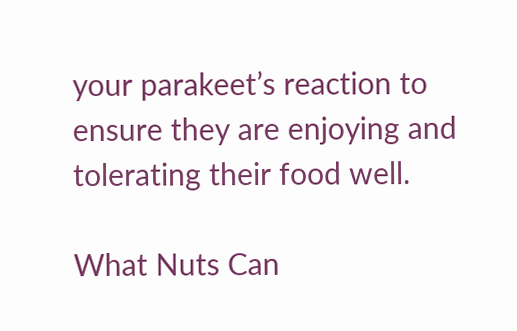your parakeet’s reaction to ensure they are enjoying and tolerating their food well.

What Nuts Can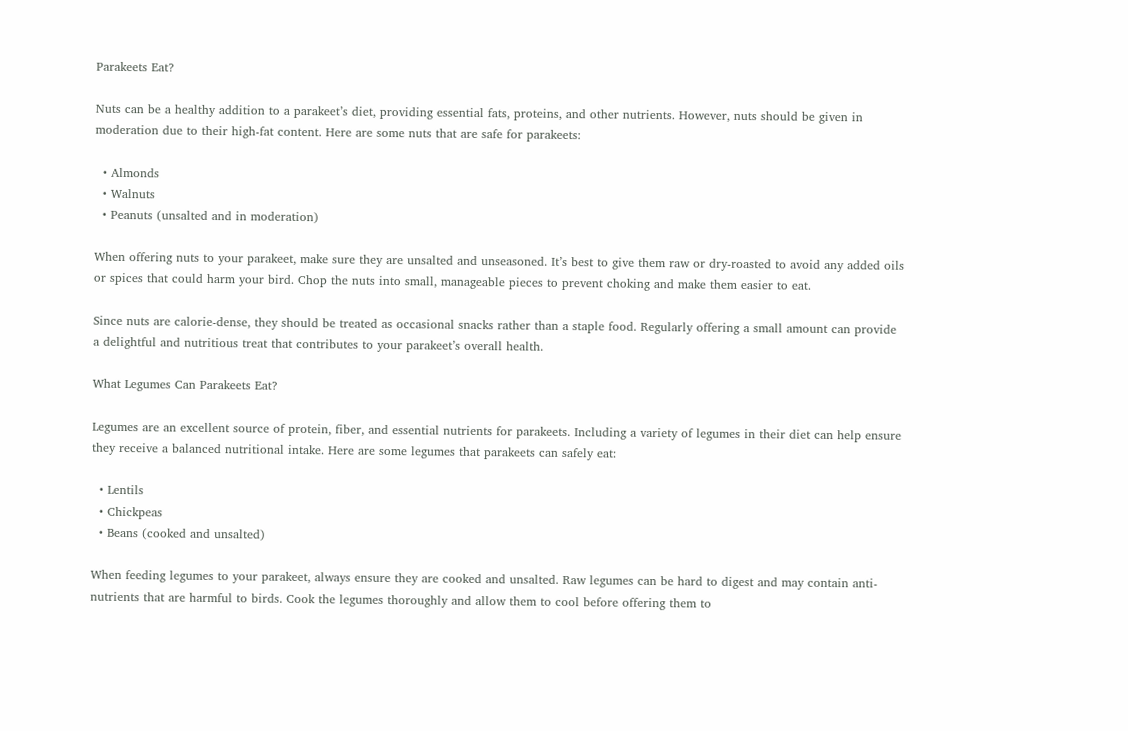Parakeets Eat?

Nuts can be a healthy addition to a parakeet’s diet, providing essential fats, proteins, and other nutrients. However, nuts should be given in moderation due to their high-fat content. Here are some nuts that are safe for parakeets:

  • Almonds
  • Walnuts
  • Peanuts (unsalted and in moderation)

When offering nuts to your parakeet, make sure they are unsalted and unseasoned. It’s best to give them raw or dry-roasted to avoid any added oils or spices that could harm your bird. Chop the nuts into small, manageable pieces to prevent choking and make them easier to eat.

Since nuts are calorie-dense, they should be treated as occasional snacks rather than a staple food. Regularly offering a small amount can provide a delightful and nutritious treat that contributes to your parakeet’s overall health.

What Legumes Can Parakeets Eat?

Legumes are an excellent source of protein, fiber, and essential nutrients for parakeets. Including a variety of legumes in their diet can help ensure they receive a balanced nutritional intake. Here are some legumes that parakeets can safely eat:

  • Lentils
  • Chickpeas
  • Beans (cooked and unsalted)

When feeding legumes to your parakeet, always ensure they are cooked and unsalted. Raw legumes can be hard to digest and may contain anti-nutrients that are harmful to birds. Cook the legumes thoroughly and allow them to cool before offering them to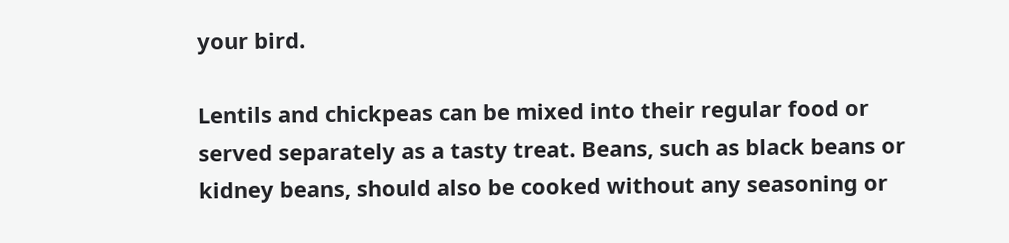your bird.

Lentils and chickpeas can be mixed into their regular food or served separately as a tasty treat. Beans, such as black beans or kidney beans, should also be cooked without any seasoning or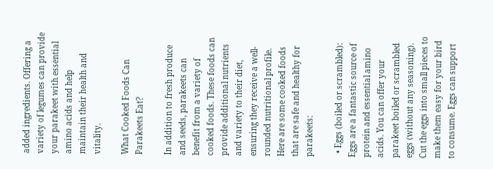added ingredients. Offering a variety of legumes can provide your parakeet with essential amino acids and help maintain their health and vitality.

What Cooked Foods Can Parakeets Eat?

In addition to fresh produce and seeds, parakeets can benefit from a variety of cooked foods. These foods can provide additional nutrients and variety to their diet, ensuring they receive a well-rounded nutritional profile. Here are some cooked foods that are safe and healthy for parakeets:

  • Eggs (boiled or scrambled): Eggs are a fantastic source of protein and essential amino acids. You can offer your parakeet boiled or scrambled eggs (without any seasoning). Cut the eggs into small pieces to make them easy for your bird to consume. Eggs can support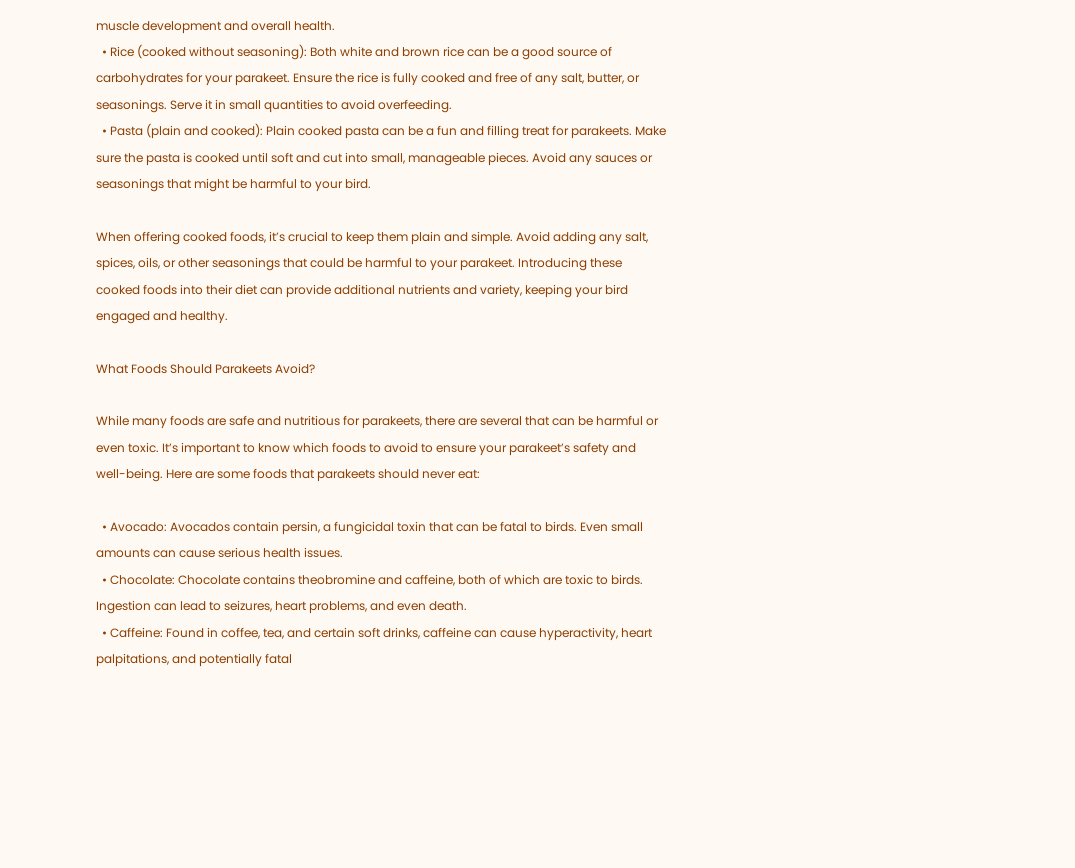muscle development and overall health.
  • Rice (cooked without seasoning): Both white and brown rice can be a good source of carbohydrates for your parakeet. Ensure the rice is fully cooked and free of any salt, butter, or seasonings. Serve it in small quantities to avoid overfeeding.
  • Pasta (plain and cooked): Plain cooked pasta can be a fun and filling treat for parakeets. Make sure the pasta is cooked until soft and cut into small, manageable pieces. Avoid any sauces or seasonings that might be harmful to your bird.

When offering cooked foods, it’s crucial to keep them plain and simple. Avoid adding any salt, spices, oils, or other seasonings that could be harmful to your parakeet. Introducing these cooked foods into their diet can provide additional nutrients and variety, keeping your bird engaged and healthy.

What Foods Should Parakeets Avoid?

While many foods are safe and nutritious for parakeets, there are several that can be harmful or even toxic. It’s important to know which foods to avoid to ensure your parakeet’s safety and well-being. Here are some foods that parakeets should never eat:

  • Avocado: Avocados contain persin, a fungicidal toxin that can be fatal to birds. Even small amounts can cause serious health issues.
  • Chocolate: Chocolate contains theobromine and caffeine, both of which are toxic to birds. Ingestion can lead to seizures, heart problems, and even death.
  • Caffeine: Found in coffee, tea, and certain soft drinks, caffeine can cause hyperactivity, heart palpitations, and potentially fatal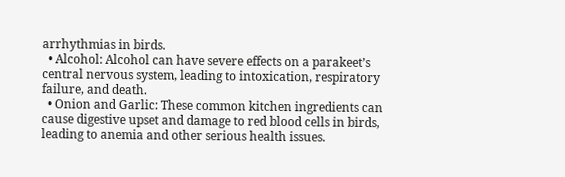arrhythmias in birds.
  • Alcohol: Alcohol can have severe effects on a parakeet’s central nervous system, leading to intoxication, respiratory failure, and death.
  • Onion and Garlic: These common kitchen ingredients can cause digestive upset and damage to red blood cells in birds, leading to anemia and other serious health issues.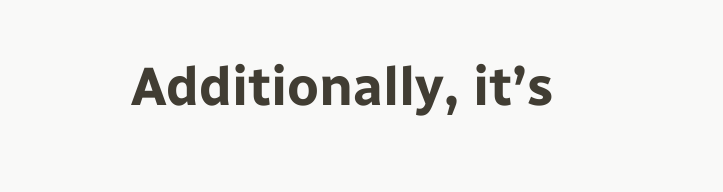Additionally, it’s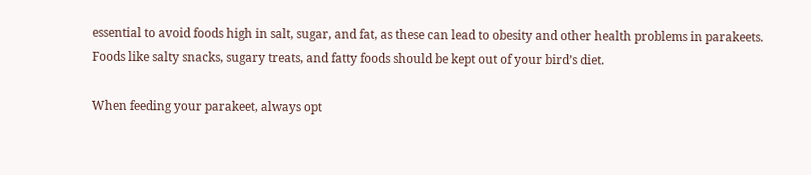essential to avoid foods high in salt, sugar, and fat, as these can lead to obesity and other health problems in parakeets. Foods like salty snacks, sugary treats, and fatty foods should be kept out of your bird’s diet.

When feeding your parakeet, always opt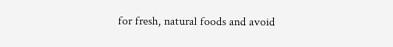for fresh, natural foods and avoid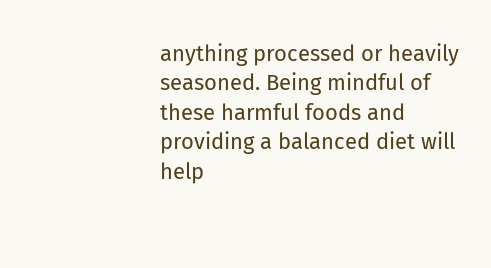anything processed or heavily seasoned. Being mindful of these harmful foods and providing a balanced diet will help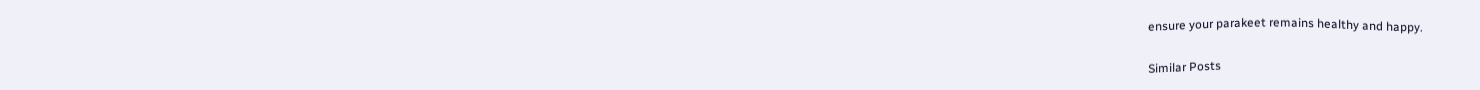ensure your parakeet remains healthy and happy.

Similar Posts